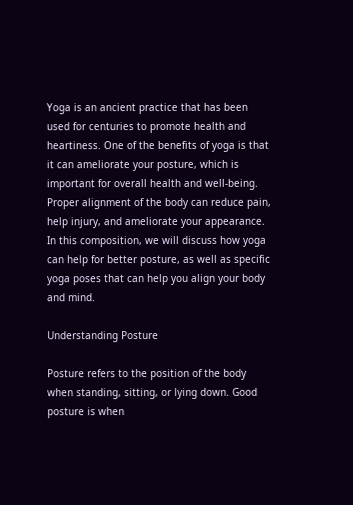Yoga is an ancient practice that has been used for centuries to promote health and heartiness. One of the benefits of yoga is that it can ameliorate your posture, which is important for overall health and well-being. Proper alignment of the body can reduce pain,  help injury, and ameliorate your appearance. In this composition, we will discuss how yoga can help for better posture, as well as specific yoga poses that can help you align your body and mind.

Understanding Posture

Posture refers to the position of the body when standing, sitting, or lying down. Good posture is when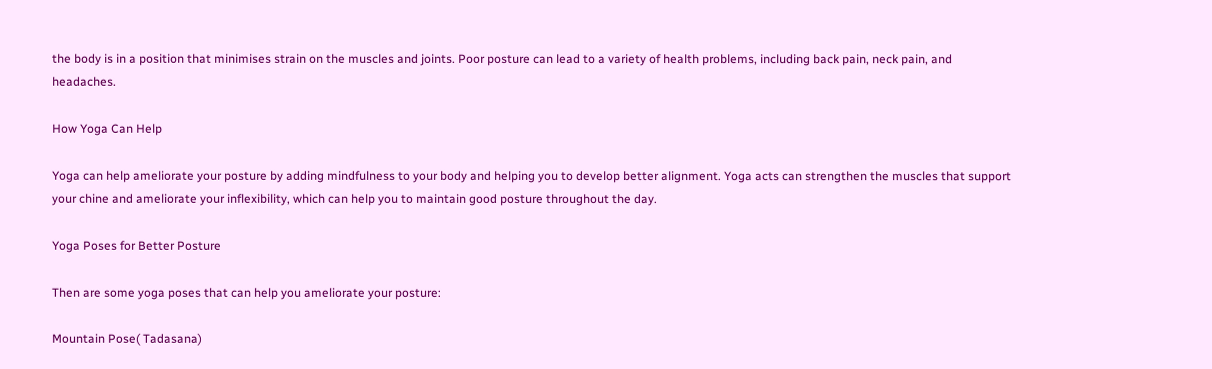the body is in a position that minimises strain on the muscles and joints. Poor posture can lead to a variety of health problems, including back pain, neck pain, and headaches.

How Yoga Can Help

Yoga can help ameliorate your posture by adding mindfulness to your body and helping you to develop better alignment. Yoga acts can strengthen the muscles that support your chine and ameliorate your inflexibility, which can help you to maintain good posture throughout the day.

Yoga Poses for Better Posture

Then are some yoga poses that can help you ameliorate your posture:

Mountain Pose( Tadasana)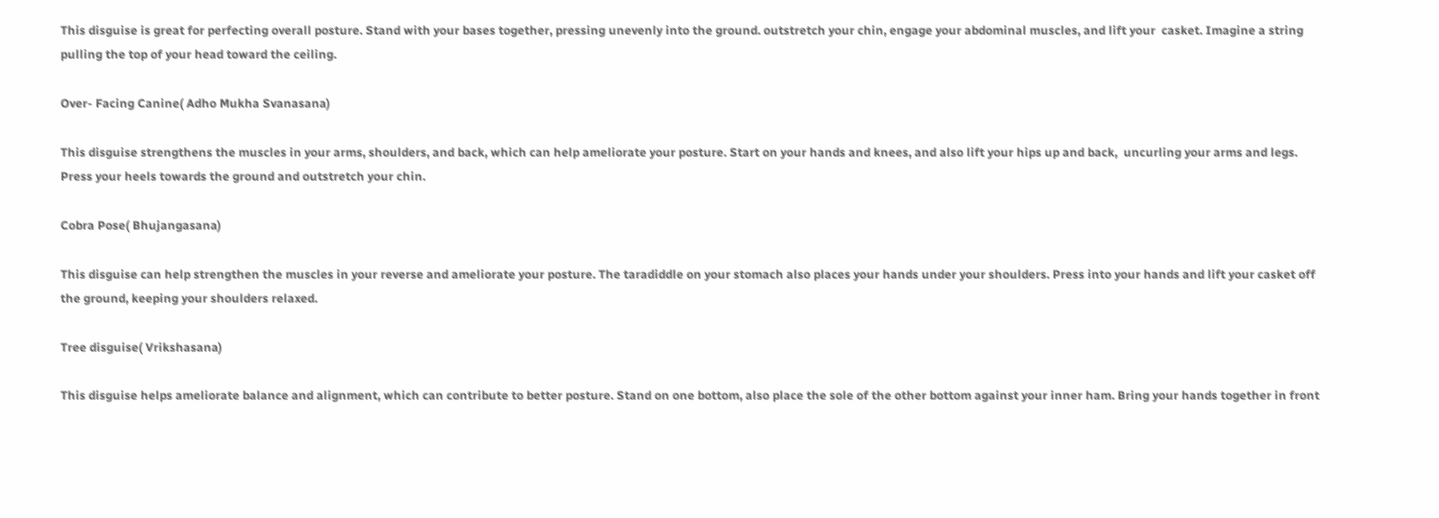This disguise is great for perfecting overall posture. Stand with your bases together, pressing unevenly into the ground. outstretch your chin, engage your abdominal muscles, and lift your  casket. Imagine a string pulling the top of your head toward the ceiling.

Over- Facing Canine( Adho Mukha Svanasana)

This disguise strengthens the muscles in your arms, shoulders, and back, which can help ameliorate your posture. Start on your hands and knees, and also lift your hips up and back,  uncurling your arms and legs. Press your heels towards the ground and outstretch your chin.

Cobra Pose( Bhujangasana)

This disguise can help strengthen the muscles in your reverse and ameliorate your posture. The taradiddle on your stomach also places your hands under your shoulders. Press into your hands and lift your casket off the ground, keeping your shoulders relaxed.

Tree disguise( Vrikshasana)

This disguise helps ameliorate balance and alignment, which can contribute to better posture. Stand on one bottom, also place the sole of the other bottom against your inner ham. Bring your hands together in front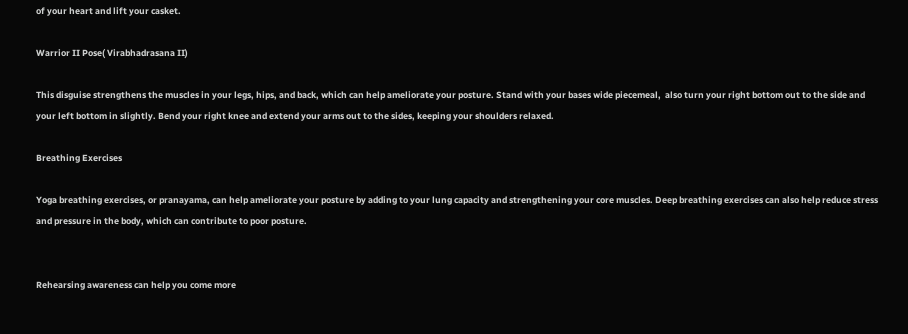of your heart and lift your casket.

Warrior II Pose( Virabhadrasana II)

This disguise strengthens the muscles in your legs, hips, and back, which can help ameliorate your posture. Stand with your bases wide piecemeal,  also turn your right bottom out to the side and your left bottom in slightly. Bend your right knee and extend your arms out to the sides, keeping your shoulders relaxed.

Breathing Exercises

Yoga breathing exercises, or pranayama, can help ameliorate your posture by adding to your lung capacity and strengthening your core muscles. Deep breathing exercises can also help reduce stress and pressure in the body, which can contribute to poor posture.


Rehearsing awareness can help you come more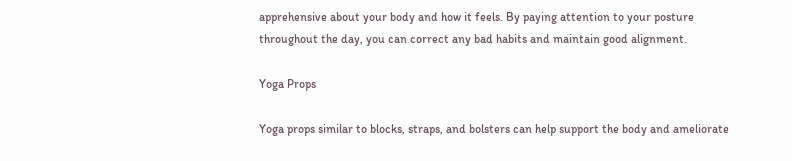apprehensive about your body and how it feels. By paying attention to your posture throughout the day, you can correct any bad habits and maintain good alignment.

Yoga Props

Yoga props similar to blocks, straps, and bolsters can help support the body and ameliorate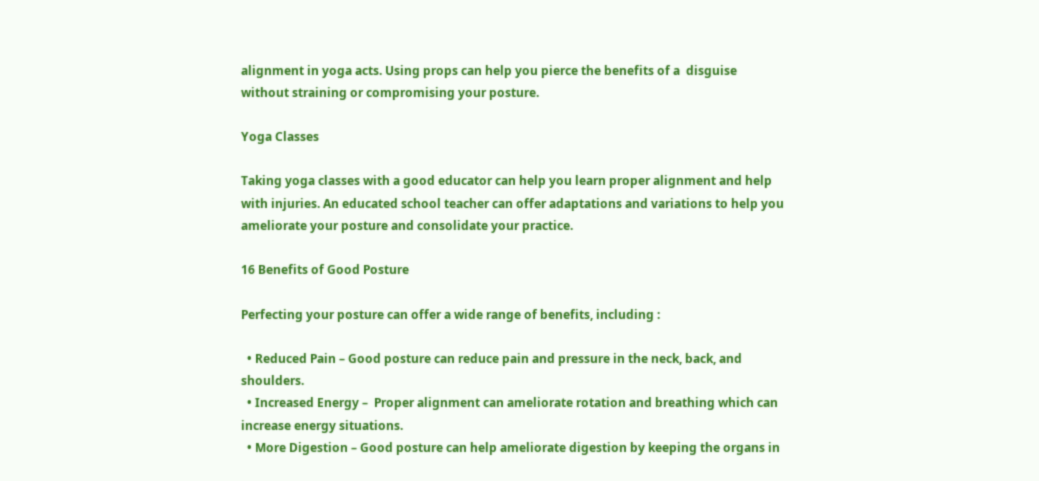alignment in yoga acts. Using props can help you pierce the benefits of a  disguise without straining or compromising your posture.

Yoga Classes

Taking yoga classes with a good educator can help you learn proper alignment and help with injuries. An educated school teacher can offer adaptations and variations to help you ameliorate your posture and consolidate your practice.

16 Benefits of Good Posture

Perfecting your posture can offer a wide range of benefits, including :

  • Reduced Pain – Good posture can reduce pain and pressure in the neck, back, and shoulders.
  • Increased Energy –  Proper alignment can ameliorate rotation and breathing which can increase energy situations.
  • More Digestion – Good posture can help ameliorate digestion by keeping the organs in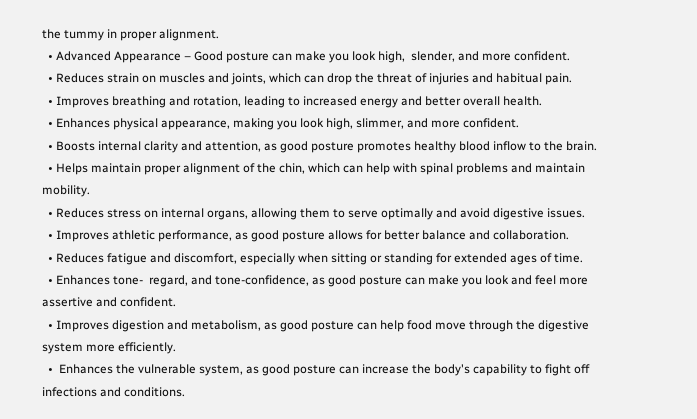the tummy in proper alignment.
  • Advanced Appearance – Good posture can make you look high,  slender, and more confident.
  • Reduces strain on muscles and joints, which can drop the threat of injuries and habitual pain.
  • Improves breathing and rotation, leading to increased energy and better overall health.
  • Enhances physical appearance, making you look high, slimmer, and more confident.
  • Boosts internal clarity and attention, as good posture promotes healthy blood inflow to the brain.
  • Helps maintain proper alignment of the chin, which can help with spinal problems and maintain mobility.
  • Reduces stress on internal organs, allowing them to serve optimally and avoid digestive issues.
  • Improves athletic performance, as good posture allows for better balance and collaboration.
  • Reduces fatigue and discomfort, especially when sitting or standing for extended ages of time.
  • Enhances tone-  regard, and tone-confidence, as good posture can make you look and feel more assertive and confident.
  • Improves digestion and metabolism, as good posture can help food move through the digestive system more efficiently.
  •  Enhances the vulnerable system, as good posture can increase the body's capability to fight off infections and conditions.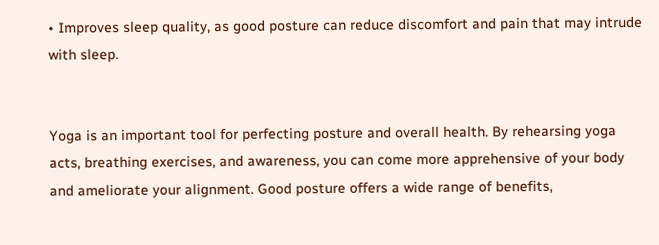• Improves sleep quality, as good posture can reduce discomfort and pain that may intrude with sleep.


Yoga is an important tool for perfecting posture and overall health. By rehearsing yoga acts, breathing exercises, and awareness, you can come more apprehensive of your body and ameliorate your alignment. Good posture offers a wide range of benefits,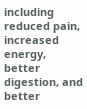including reduced pain, increased energy, better digestion, and better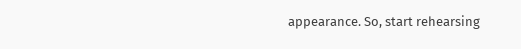appearance. So, start rehearsing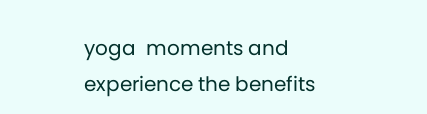yoga  moments and experience the benefits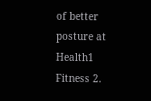of better posture at Health1 Fitness 2.